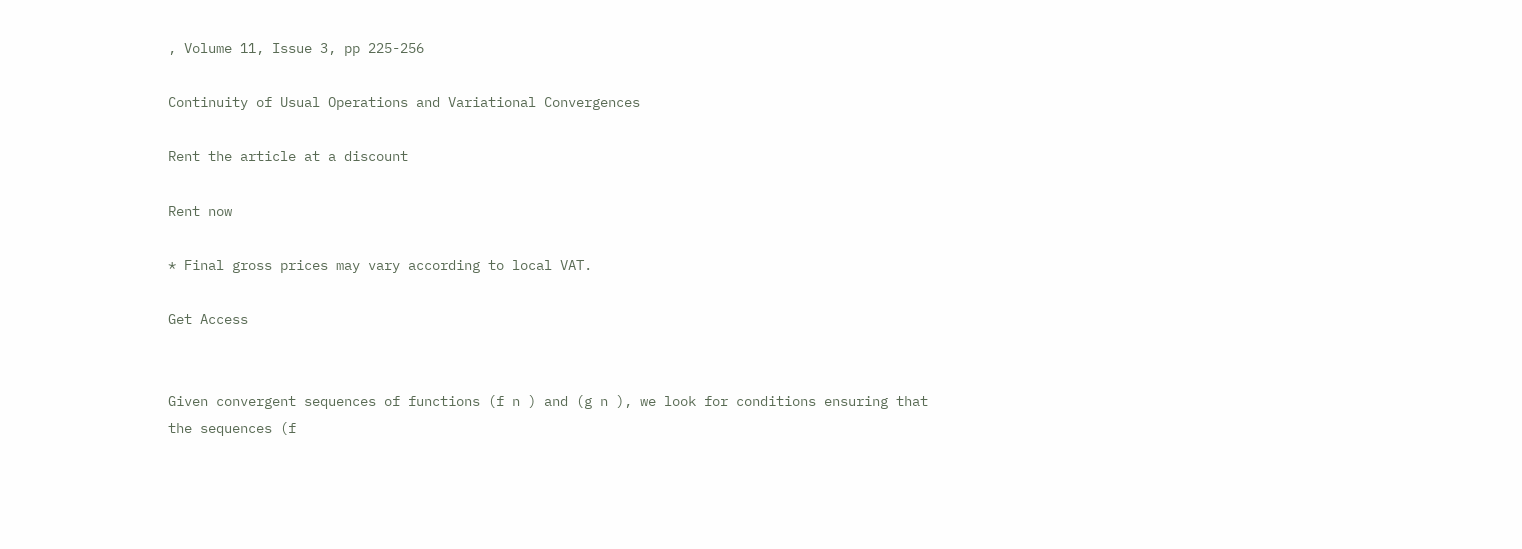, Volume 11, Issue 3, pp 225-256

Continuity of Usual Operations and Variational Convergences

Rent the article at a discount

Rent now

* Final gross prices may vary according to local VAT.

Get Access


Given convergent sequences of functions (f n ) and (g n ), we look for conditions ensuring that the sequences (f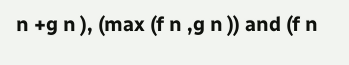n +g n ), (max (f n ,g n )) and (f n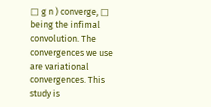□ g n ) converge, □ being the infimal convolution. The convergences we use are variational convergences. This study is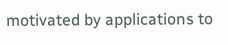motivated by applications to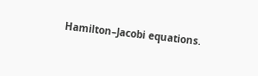Hamilton–Jacobi equations.